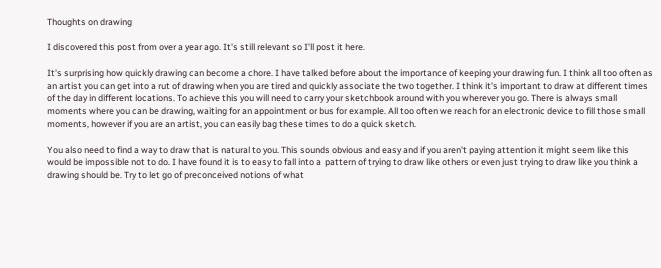Thoughts on drawing

I discovered this post from over a year ago. It's still relevant so I'll post it here.

It's surprising how quickly drawing can become a chore. I have talked before about the importance of keeping your drawing fun. I think all too often as an artist you can get into a rut of drawing when you are tired and quickly associate the two together. I think it's important to draw at different times of the day in different locations. To achieve this you will need to carry your sketchbook around with you wherever you go. There is always small moments where you can be drawing, waiting for an appointment or bus for example. All too often we reach for an electronic device to fill those small moments, however if you are an artist, you can easily bag these times to do a quick sketch.

You also need to find a way to draw that is natural to you. This sounds obvious and easy and if you aren't paying attention it might seem like this would be impossible not to do. I have found it is to easy to fall into a  pattern of trying to draw like others or even just trying to draw like you think a drawing should be. Try to let go of preconceived notions of what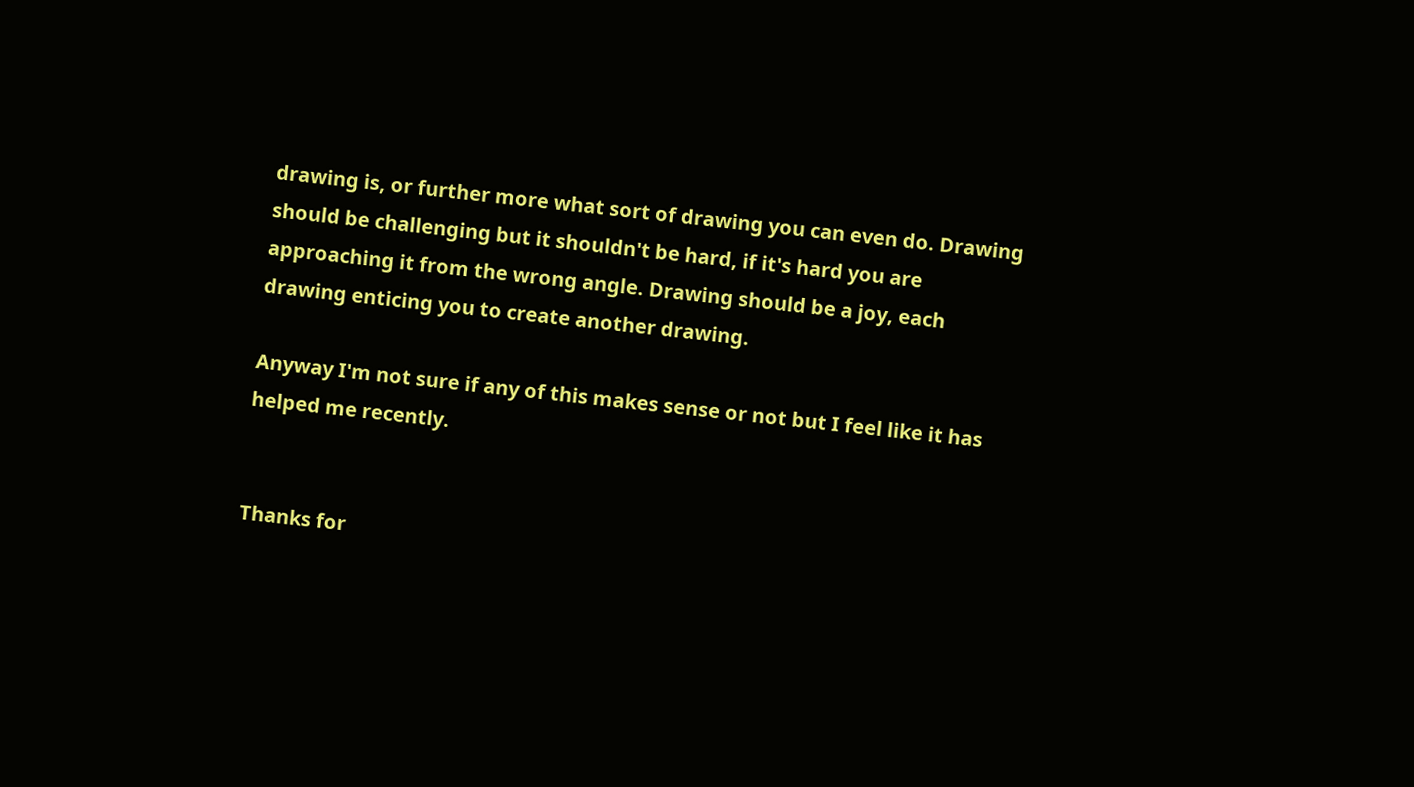drawing is, or further more what sort of drawing you can even do. Drawing should be challenging but it shouldn't be hard, if it's hard you are approaching it from the wrong angle. Drawing should be a joy, each drawing enticing you to create another drawing.

Anyway I'm not sure if any of this makes sense or not but I feel like it has helped me recently.


Thanks for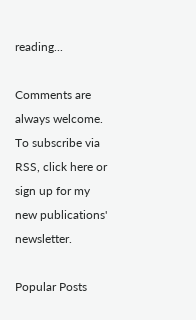reading...

Comments are always welcome. To subscribe via RSS, click here or sign up for my new publications' newsletter.

Popular Posts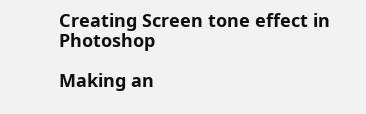Creating Screen tone effect in Photoshop

Making an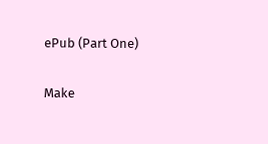ePub (Part One)

Make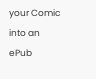your Comic into an ePub